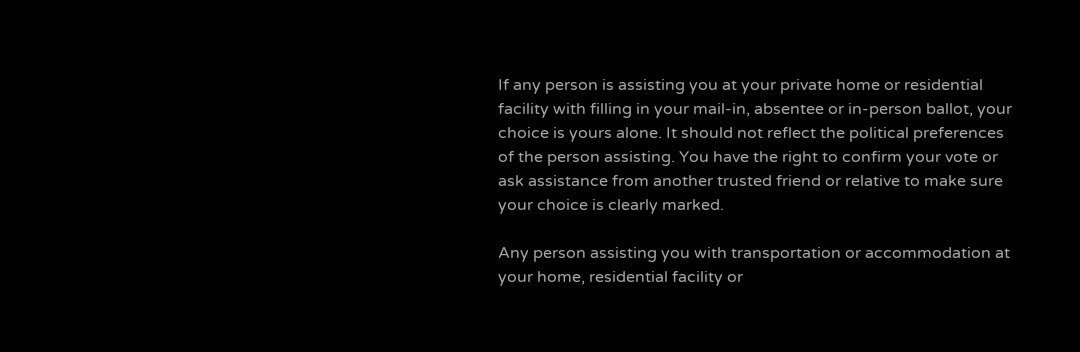If any person is assisting you at your private home or residential facility with filling in your mail-in, absentee or in-person ballot, your choice is yours alone. It should not reflect the political preferences of the person assisting. You have the right to confirm your vote or ask assistance from another trusted friend or relative to make sure your choice is clearly marked.

Any person assisting you with transportation or accommodation at your home, residential facility or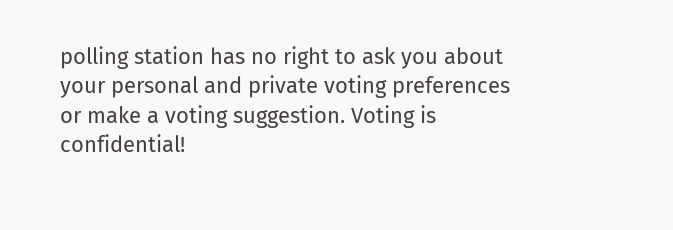polling station has no right to ask you about your personal and private voting preferences or make a voting suggestion. Voting is confidential!